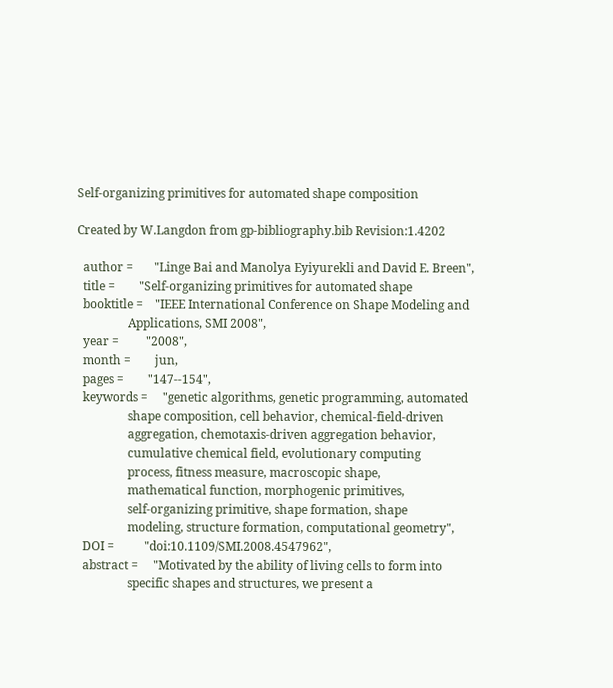Self-organizing primitives for automated shape composition

Created by W.Langdon from gp-bibliography.bib Revision:1.4202

  author =       "Linge Bai and Manolya Eyiyurekli and David E. Breen",
  title =        "Self-organizing primitives for automated shape
  booktitle =    "IEEE International Conference on Shape Modeling and
                 Applications, SMI 2008",
  year =         "2008",
  month =        jun,
  pages =        "147--154",
  keywords =     "genetic algorithms, genetic programming, automated
                 shape composition, cell behavior, chemical-field-driven
                 aggregation, chemotaxis-driven aggregation behavior,
                 cumulative chemical field, evolutionary computing
                 process, fitness measure, macroscopic shape,
                 mathematical function, morphogenic primitives,
                 self-organizing primitive, shape formation, shape
                 modeling, structure formation, computational geometry",
  DOI =          "doi:10.1109/SMI.2008.4547962",
  abstract =     "Motivated by the ability of living cells to form into
                 specific shapes and structures, we present a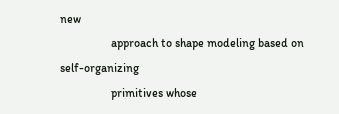new
                 approach to shape modeling based on self-organizing
                 primitives whose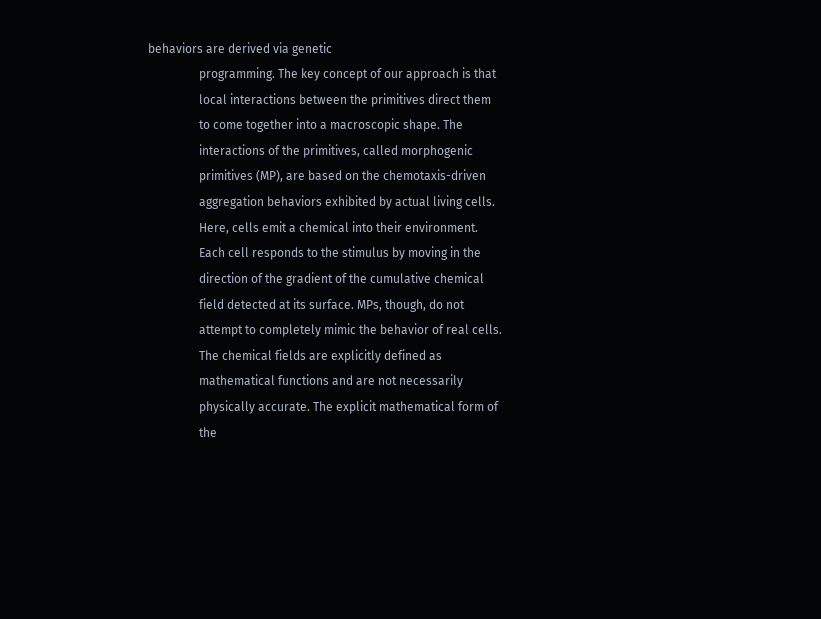behaviors are derived via genetic
                 programming. The key concept of our approach is that
                 local interactions between the primitives direct them
                 to come together into a macroscopic shape. The
                 interactions of the primitives, called morphogenic
                 primitives (MP), are based on the chemotaxis-driven
                 aggregation behaviors exhibited by actual living cells.
                 Here, cells emit a chemical into their environment.
                 Each cell responds to the stimulus by moving in the
                 direction of the gradient of the cumulative chemical
                 field detected at its surface. MPs, though, do not
                 attempt to completely mimic the behavior of real cells.
                 The chemical fields are explicitly defined as
                 mathematical functions and are not necessarily
                 physically accurate. The explicit mathematical form of
                 the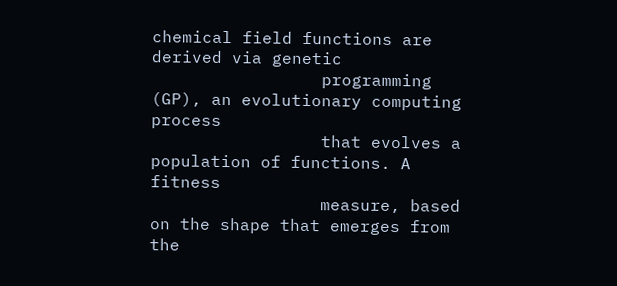chemical field functions are derived via genetic
                 programming (GP), an evolutionary computing process
                 that evolves a population of functions. A fitness
                 measure, based on the shape that emerges from the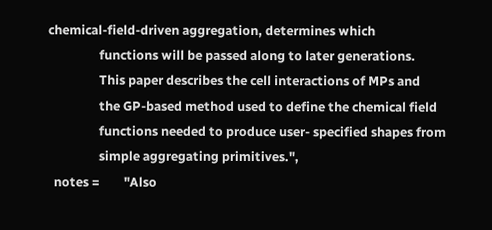chemical-field-driven aggregation, determines which
                 functions will be passed along to later generations.
                 This paper describes the cell interactions of MPs and
                 the GP-based method used to define the chemical field
                 functions needed to produce user- specified shapes from
                 simple aggregating primitives.",
  notes =        "Also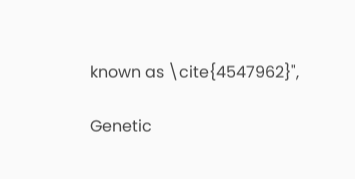known as \cite{4547962}",

Genetic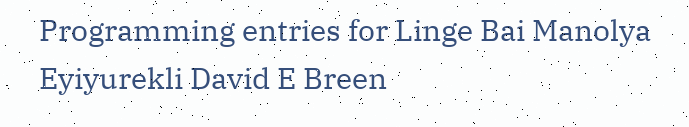Programming entries for Linge Bai Manolya Eyiyurekli David E Breen